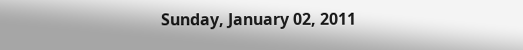Sunday, January 02, 2011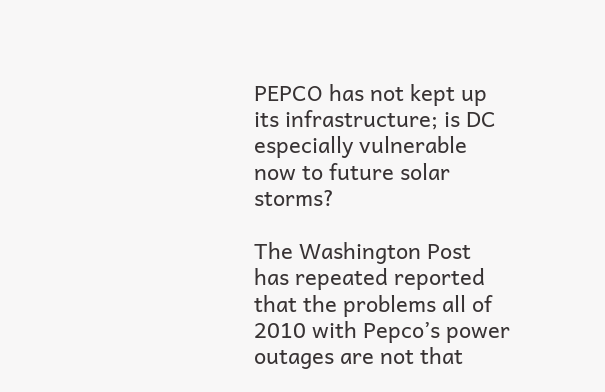PEPCO has not kept up its infrastructure; is DC especially vulnerable now to future solar storms?

The Washington Post has repeated reported that the problems all of 2010 with Pepco’s power outages are not that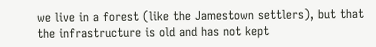we live in a forest (like the Jamestown settlers), but that the infrastructure is old and has not kept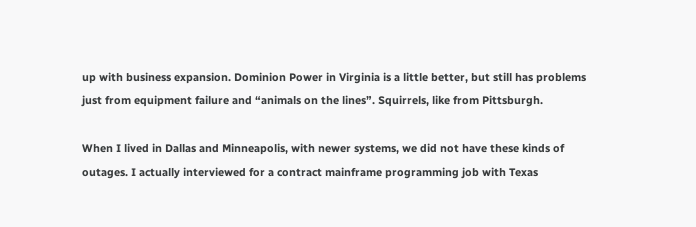up with business expansion. Dominion Power in Virginia is a little better, but still has problems just from equipment failure and “animals on the lines”. Squirrels, like from Pittsburgh.

When I lived in Dallas and Minneapolis, with newer systems, we did not have these kinds of outages. I actually interviewed for a contract mainframe programming job with Texas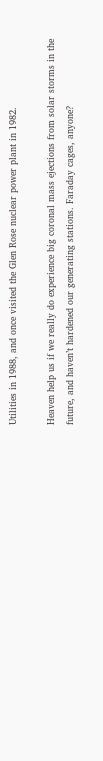Utilities in 1988, and once visited the Glen Rose nuclear power plant in 1982.

Heaven help us if we really do experience big coronal mass ejections from solar storms in the future, and haven’t hardened our generating stations. Faraday cages, anyone?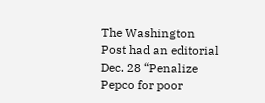The Washington Post had an editorial Dec. 28 “Penalize Pepco for poor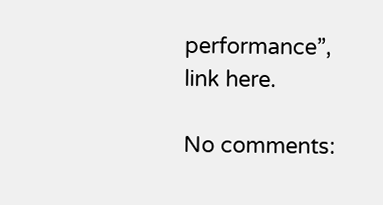performance”, link here.

No comments: